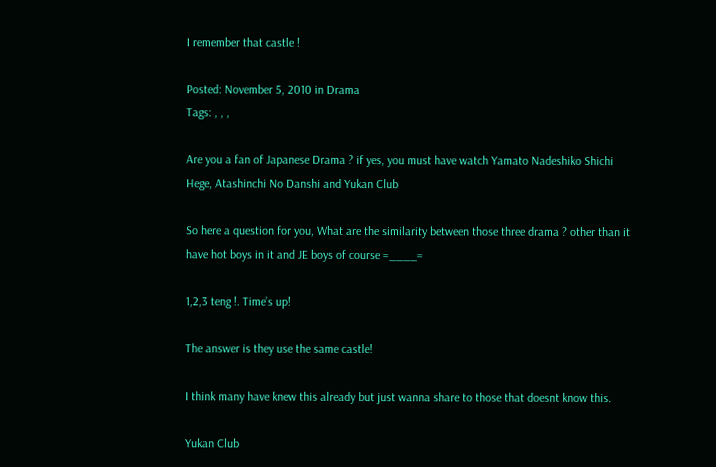I remember that castle !

Posted: November 5, 2010 in Drama
Tags: , , ,

Are you a fan of Japanese Drama ? if yes, you must have watch Yamato Nadeshiko Shichi Hege, Atashinchi No Danshi and Yukan Club

So here a question for you, What are the similarity between those three drama ? other than it have hot boys in it and JE boys of course =____=

1,2,3 teng !. Time’s up!

The answer is they use the same castle!

I think many have knew this already but just wanna share to those that doesnt know this.

Yukan Club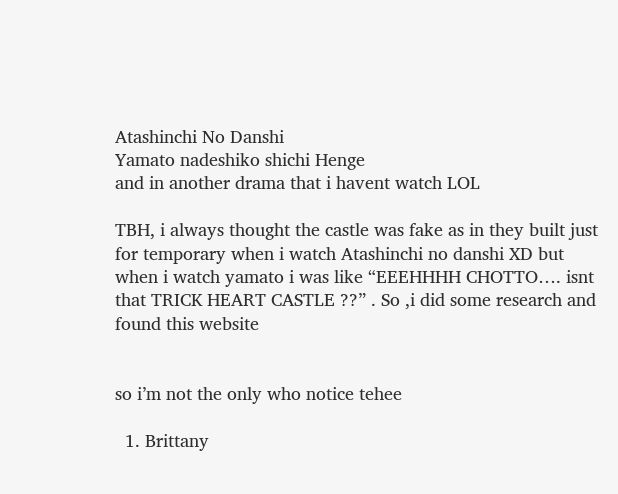Atashinchi No Danshi
Yamato nadeshiko shichi Henge
and in another drama that i havent watch LOL

TBH, i always thought the castle was fake as in they built just for temporary when i watch Atashinchi no danshi XD but when i watch yamato i was like “EEEHHHH CHOTTO…. isnt that TRICK HEART CASTLE ??” . So ,i did some research and found this website


so i’m not the only who notice tehee

  1. Brittany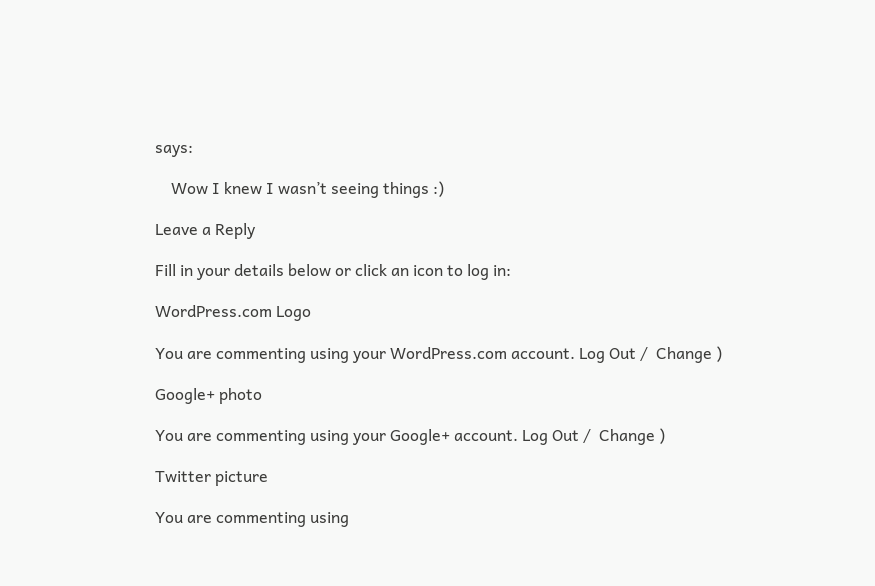says:

    Wow I knew I wasn’t seeing things :)

Leave a Reply

Fill in your details below or click an icon to log in:

WordPress.com Logo

You are commenting using your WordPress.com account. Log Out /  Change )

Google+ photo

You are commenting using your Google+ account. Log Out /  Change )

Twitter picture

You are commenting using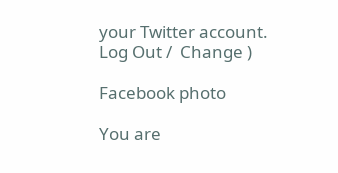your Twitter account. Log Out /  Change )

Facebook photo

You are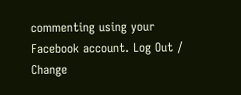commenting using your Facebook account. Log Out /  Change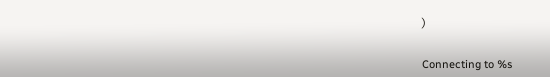)


Connecting to %s